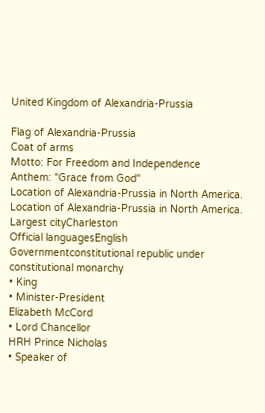United Kingdom of Alexandria-Prussia

Flag of Alexandria-Prussia
Coat of arms
Motto: For Freedom and Independence
Anthem: "Grace from God"
Location of Alexandria-Prussia in North America.
Location of Alexandria-Prussia in North America.
Largest cityCharleston
Official languagesEnglish
Governmentconstitutional republic under constitutional monarchy
• King
• Minister-President
Elizabeth McCord
• Lord Chancellor
HRH Prince Nicholas
• Speaker of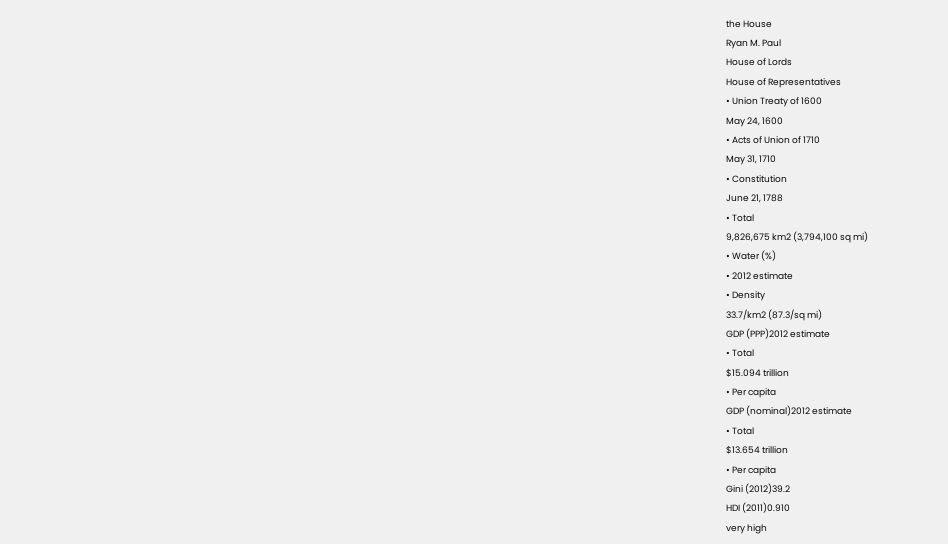the House
Ryan M. Paul
House of Lords
House of Representatives
• Union Treaty of 1600
May 24, 1600
• Acts of Union of 1710
May 31, 1710
• Constitution
June 21, 1788
• Total
9,826,675 km2 (3,794,100 sq mi)
• Water (%)
• 2012 estimate
• Density
33.7/km2 (87.3/sq mi)
GDP (PPP)2012 estimate
• Total
$15.094 trillion
• Per capita
GDP (nominal)2012 estimate
• Total
$13.654 trillion
• Per capita
Gini (2012)39.2
HDI (2011)0.910
very high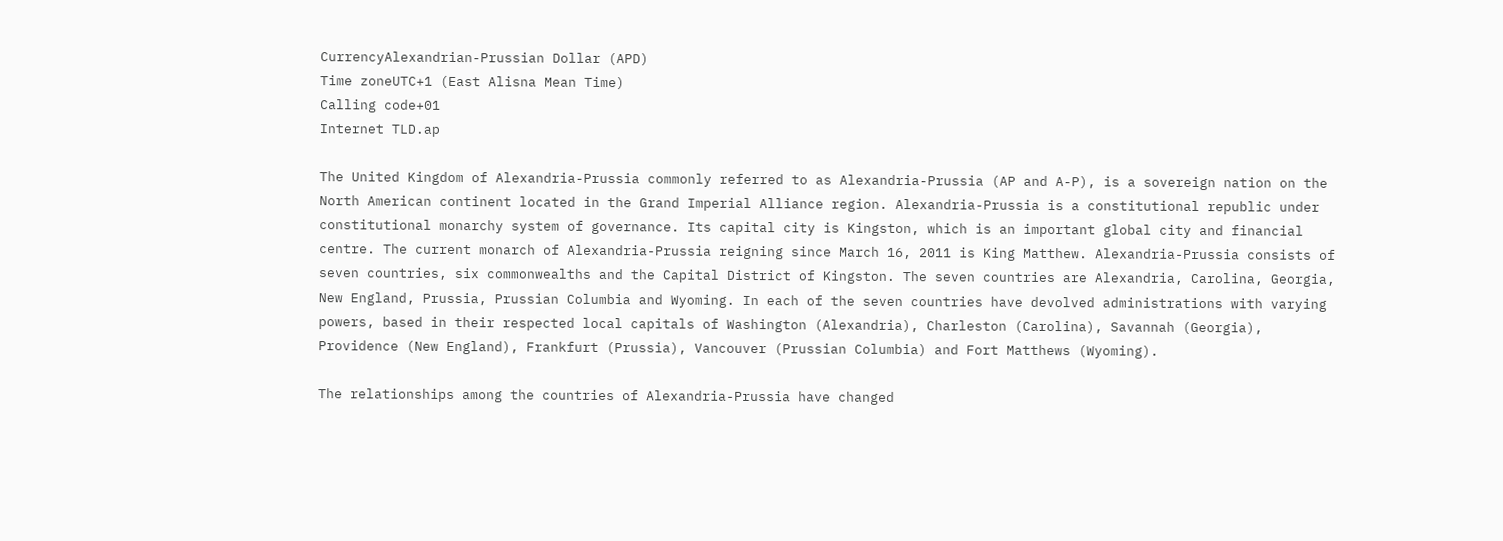CurrencyAlexandrian-Prussian Dollar (APD)
Time zoneUTC+1 (East Alisna Mean Time)
Calling code+01
Internet TLD.ap

The United Kingdom of Alexandria-Prussia commonly referred to as Alexandria-Prussia (AP and A-P), is a sovereign nation on the North American continent located in the Grand Imperial Alliance region. Alexandria-Prussia is a constitutional republic under constitutional monarchy system of governance. Its capital city is Kingston, which is an important global city and financial centre. The current monarch of Alexandria-Prussia reigning since March 16, 2011 is King Matthew. Alexandria-Prussia consists of seven countries, six commonwealths and the Capital District of Kingston. The seven countries are Alexandria, Carolina, Georgia, New England, Prussia, Prussian Columbia and Wyoming. In each of the seven countries have devolved administrations with varying powers, based in their respected local capitals of Washington (Alexandria), Charleston (Carolina), Savannah (Georgia), Providence (New England), Frankfurt (Prussia), Vancouver (Prussian Columbia) and Fort Matthews (Wyoming).

The relationships among the countries of Alexandria-Prussia have changed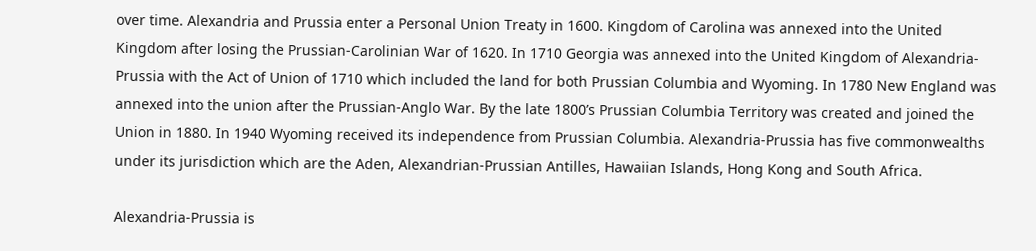over time. Alexandria and Prussia enter a Personal Union Treaty in 1600. Kingdom of Carolina was annexed into the United Kingdom after losing the Prussian-Carolinian War of 1620. In 1710 Georgia was annexed into the United Kingdom of Alexandria-Prussia with the Act of Union of 1710 which included the land for both Prussian Columbia and Wyoming. In 1780 New England was annexed into the union after the Prussian-Anglo War. By the late 1800’s Prussian Columbia Territory was created and joined the Union in 1880. In 1940 Wyoming received its independence from Prussian Columbia. Alexandria-Prussia has five commonwealths under its jurisdiction which are the Aden, Alexandrian-Prussian Antilles, Hawaiian Islands, Hong Kong and South Africa.

Alexandria-Prussia is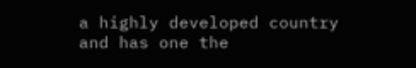a highly developed country and has one the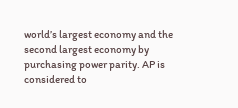world’s largest economy and the second largest economy by purchasing power parity. AP is considered to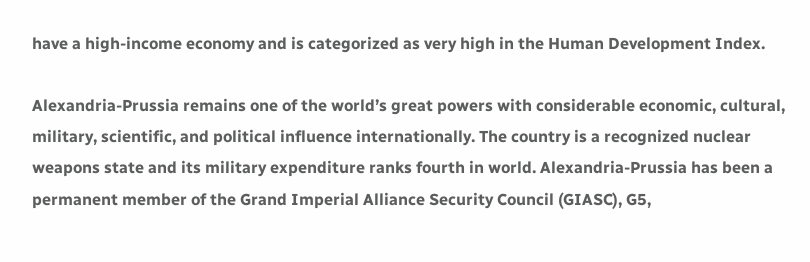have a high-income economy and is categorized as very high in the Human Development Index.

Alexandria-Prussia remains one of the world’s great powers with considerable economic, cultural, military, scientific, and political influence internationally. The country is a recognized nuclear weapons state and its military expenditure ranks fourth in world. Alexandria-Prussia has been a permanent member of the Grand Imperial Alliance Security Council (GIASC), G5,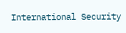International Security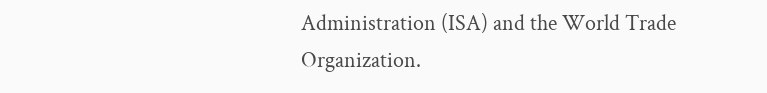Administration (ISA) and the World Trade Organization.